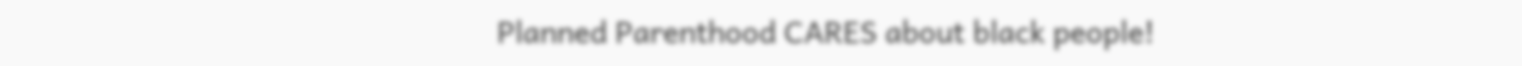Planned Parenthood CARES about black people!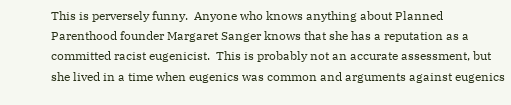This is perversely funny.  Anyone who knows anything about Planned Parenthood founder Margaret Sanger knows that she has a reputation as a committed racist eugenicist.  This is probably not an accurate assessment, but she lived in a time when eugenics was common and arguments against eugenics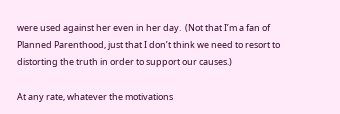were used against her even in her day.  (Not that I’m a fan of Planned Parenthood, just that I don’t think we need to resort to distorting the truth in order to support our causes.)

At any rate, whatever the motivations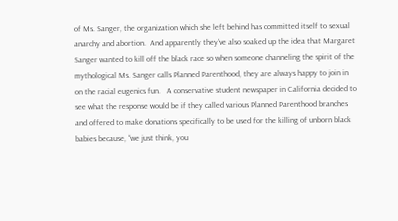of Ms. Sanger, the organization which she left behind has committed itself to sexual anarchy and abortion.  And apparently they’ve also soaked up the idea that Margaret Sanger wanted to kill off the black race so when someone channeling the spirit of the mythological Ms. Sanger calls Planned Parenthood, they are always happy to join in on the racial eugenics fun.   A conservative student newspaper in California decided to see what the response would be if they called various Planned Parenthood branches and offered to make donations specifically to be used for the killing of unborn black babies because, “we just think, you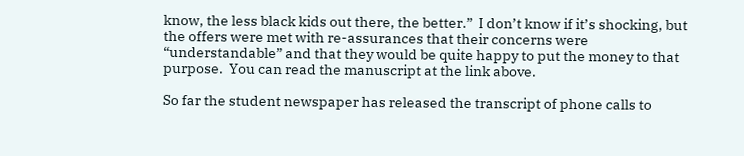know, the less black kids out there, the better.”  I don’t know if it’s shocking, but the offers were met with re-assurances that their concerns were “understandable” and that they would be quite happy to put the money to that purpose.  You can read the manuscript at the link above.

So far the student newspaper has released the transcript of phone calls to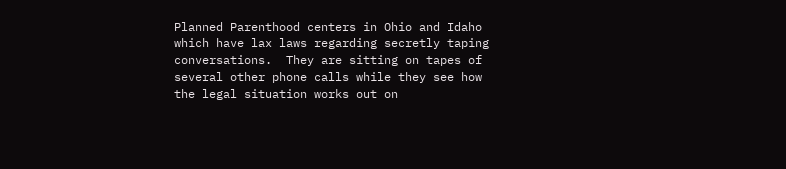Planned Parenthood centers in Ohio and Idaho which have lax laws regarding secretly taping conversations.  They are sitting on tapes of several other phone calls while they see how the legal situation works out on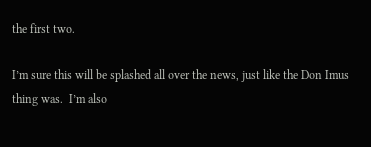the first two.

I’m sure this will be splashed all over the news, just like the Don Imus thing was.  I’m also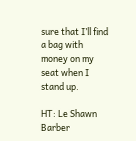sure that I’ll find a bag with money on my seat when I stand up.

HT: Le Shawn Barber